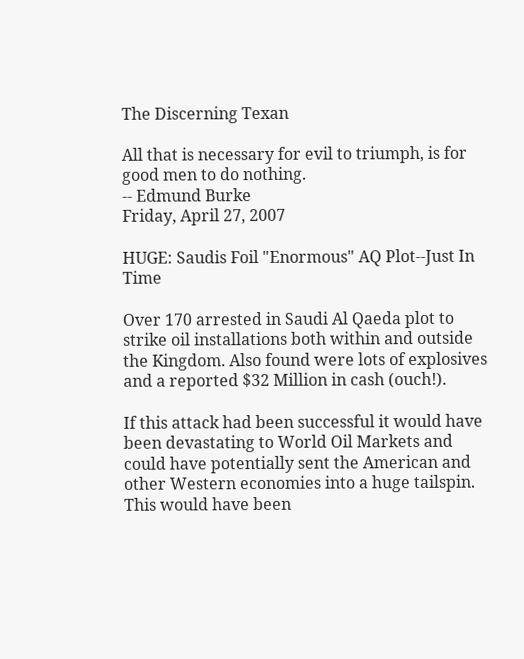The Discerning Texan

All that is necessary for evil to triumph, is for good men to do nothing.
-- Edmund Burke
Friday, April 27, 2007

HUGE: Saudis Foil "Enormous" AQ Plot--Just In Time

Over 170 arrested in Saudi Al Qaeda plot to strike oil installations both within and outside the Kingdom. Also found were lots of explosives and a reported $32 Million in cash (ouch!).

If this attack had been successful it would have been devastating to World Oil Markets and could have potentially sent the American and other Western economies into a huge tailspin. This would have been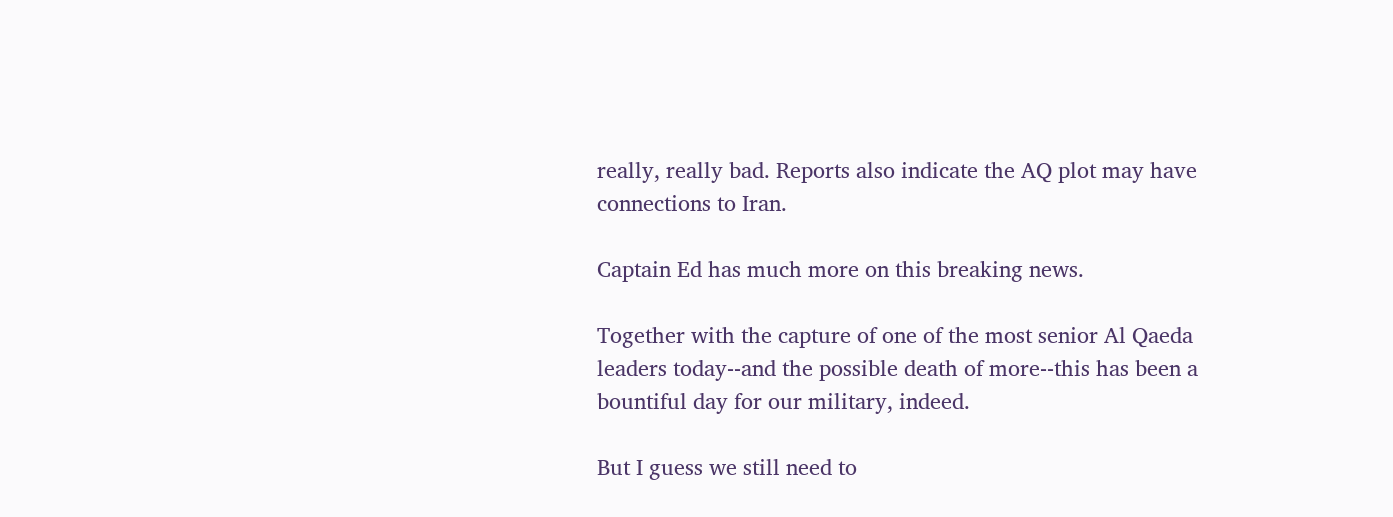really, really bad. Reports also indicate the AQ plot may have connections to Iran.

Captain Ed has much more on this breaking news.

Together with the capture of one of the most senior Al Qaeda leaders today--and the possible death of more--this has been a bountiful day for our military, indeed.

But I guess we still need to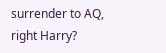surrender to AQ, right Harry?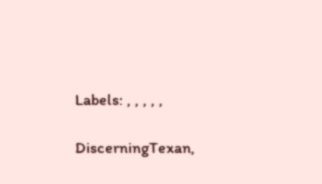Labels: , , , , ,

DiscerningTexan,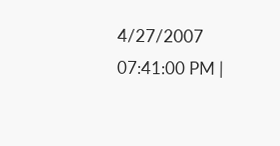4/27/2007 07:41:00 PM |